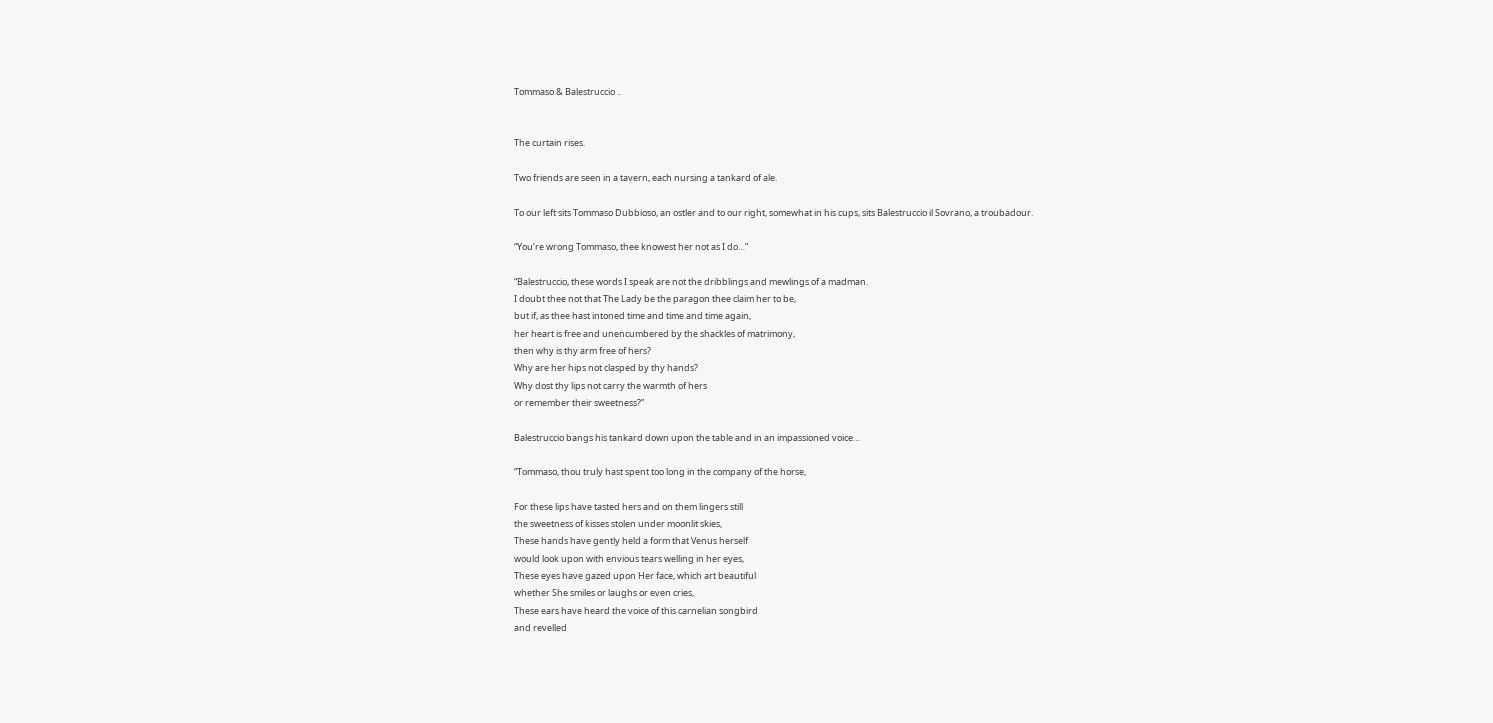Tommaso & Balestruccio ..


The curtain rises.

Two friends are seen in a tavern, each nursing a tankard of ale.

To our left sits Tommaso Dubbioso, an ostler and to our right, somewhat in his cups, sits Balestruccio il Sovrano, a troubadour.

“You’re wrong Tommaso, thee knowest her not as I do…”

“Balestruccio, these words I speak are not the dribblings and mewlings of a madman.
I doubt thee not that The Lady be the paragon thee claim her to be,
but if, as thee hast intoned time and time and time again,
her heart is free and unencumbered by the shackles of matrimony,
then why is thy arm free of hers?
Why are her hips not clasped by thy hands?
Why dost thy lips not carry the warmth of hers
or remember their sweetness?”

Balestruccio bangs his tankard down upon the table and in an impassioned voice…

“Tommaso, thou truly hast spent too long in the company of the horse,

For these lips have tasted hers and on them lingers still
the sweetness of kisses stolen under moonlit skies,
These hands have gently held a form that Venus herself
would look upon with envious tears welling in her eyes,
These eyes have gazed upon Her face, which art beautiful
whether She smiles or laughs or even cries,
These ears have heard the voice of this carnelian songbird
and revelled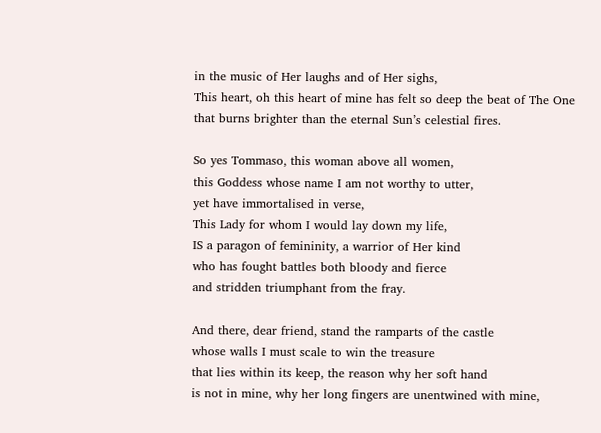in the music of Her laughs and of Her sighs,
This heart, oh this heart of mine has felt so deep the beat of The One
that burns brighter than the eternal Sun’s celestial fires.

So yes Tommaso, this woman above all women,
this Goddess whose name I am not worthy to utter,
yet have immortalised in verse,
This Lady for whom I would lay down my life,
IS a paragon of femininity, a warrior of Her kind
who has fought battles both bloody and fierce
and stridden triumphant from the fray.

And there, dear friend, stand the ramparts of the castle
whose walls I must scale to win the treasure
that lies within its keep, the reason why her soft hand
is not in mine, why her long fingers are unentwined with mine,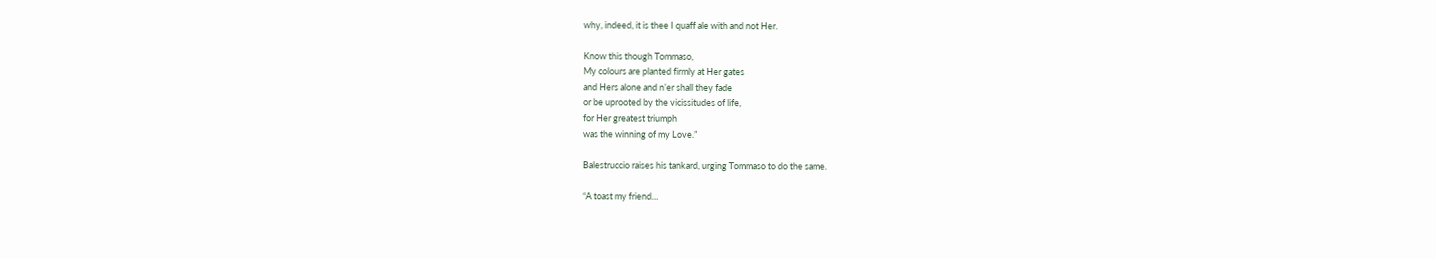why, indeed, it is thee I quaff ale with and not Her.

Know this though Tommaso,
My colours are planted firmly at Her gates
and Hers alone and n’er shall they fade
or be uprooted by the vicissitudes of life,
for Her greatest triumph
was the winning of my Love.”

Balestruccio raises his tankard, urging Tommaso to do the same.

“A toast my friend…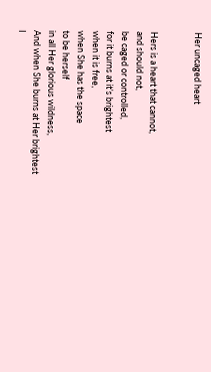Her uncaged heart


Hers is a heart that cannot,
and should not,
be caged or controlled,
for it burns at it’s brightest
when it is free,
when She has the space
to be herself
in all Her glorious wildness,
And when She burns at Her brightest
I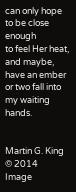can only hope to be close enough
to feel Her heat,
and maybe,
have an ember or two fall into my waiting hands.


Martin G. King © 2014
Image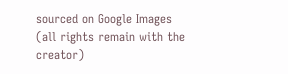sourced on Google Images (all rights remain with the creator)